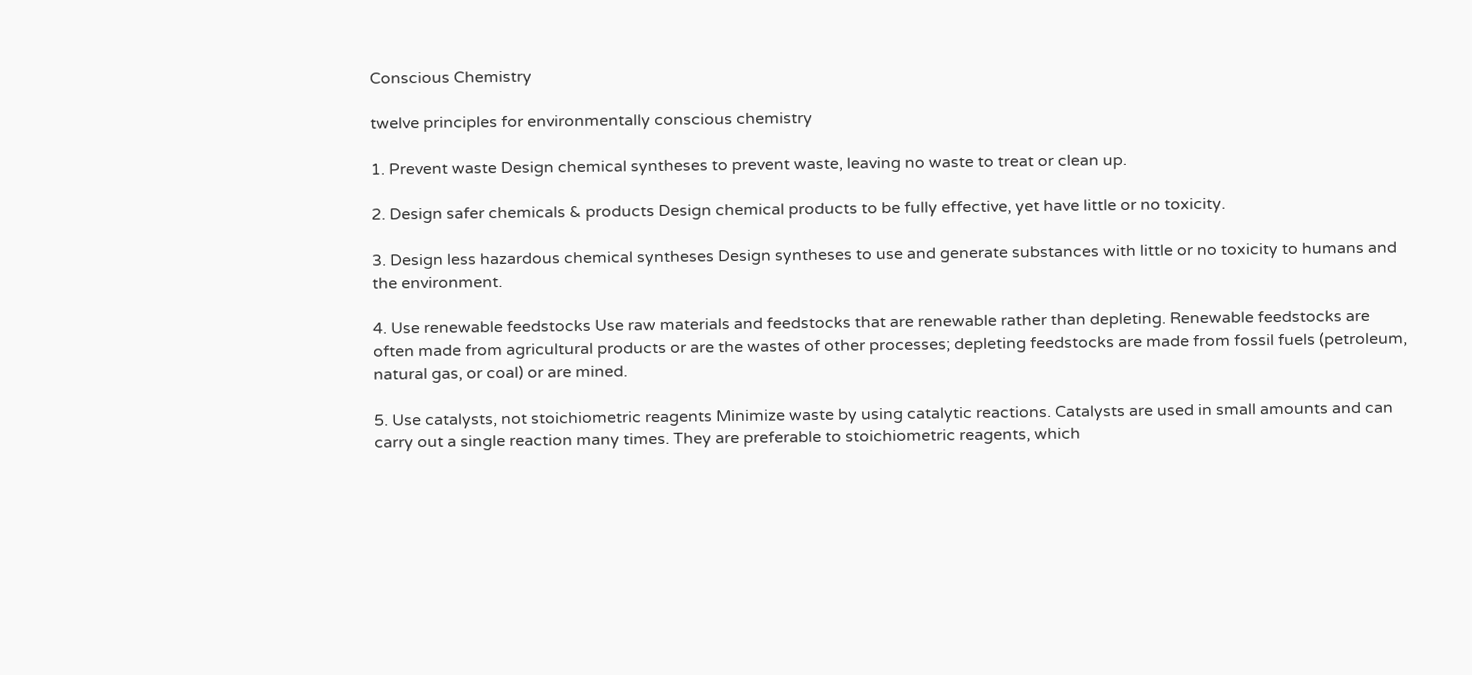Conscious Chemistry

twelve principles for environmentally conscious chemistry

1. Prevent waste Design chemical syntheses to prevent waste, leaving no waste to treat or clean up.

2. Design safer chemicals & products Design chemical products to be fully effective, yet have little or no toxicity.

3. Design less hazardous chemical syntheses Design syntheses to use and generate substances with little or no toxicity to humans and the environment.

4. Use renewable feedstocks Use raw materials and feedstocks that are renewable rather than depleting. Renewable feedstocks are often made from agricultural products or are the wastes of other processes; depleting feedstocks are made from fossil fuels (petroleum, natural gas, or coal) or are mined.

5. Use catalysts, not stoichiometric reagents Minimize waste by using catalytic reactions. Catalysts are used in small amounts and can carry out a single reaction many times. They are preferable to stoichiometric reagents, which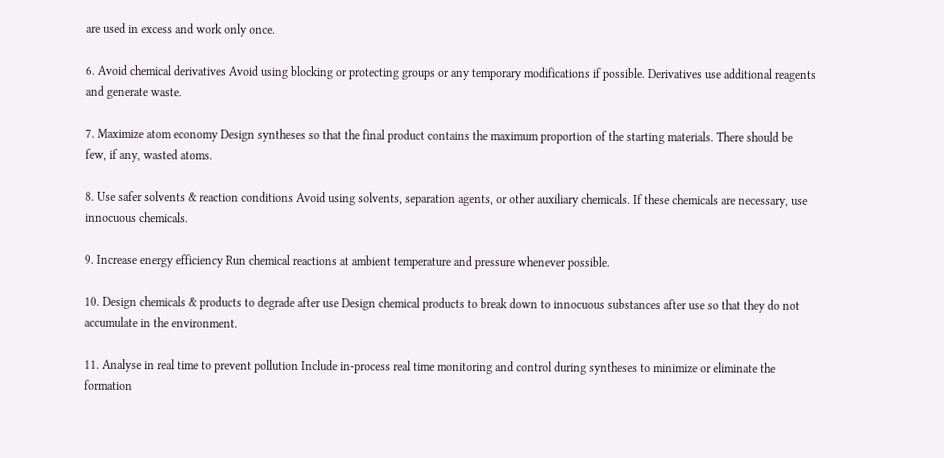are used in excess and work only once.

6. Avoid chemical derivatives Avoid using blocking or protecting groups or any temporary modifications if possible. Derivatives use additional reagents and generate waste.

7. Maximize atom economy Design syntheses so that the final product contains the maximum proportion of the starting materials. There should be few, if any, wasted atoms.

8. Use safer solvents & reaction conditions Avoid using solvents, separation agents, or other auxiliary chemicals. If these chemicals are necessary, use innocuous chemicals.

9. Increase energy efficiency Run chemical reactions at ambient temperature and pressure whenever possible.

10. Design chemicals & products to degrade after use Design chemical products to break down to innocuous substances after use so that they do not accumulate in the environment.

11. Analyse in real time to prevent pollution Include in-process real time monitoring and control during syntheses to minimize or eliminate the formation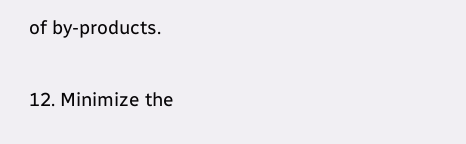of by-products.

12. Minimize the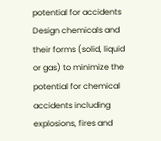potential for accidents Design chemicals and their forms (solid, liquid or gas) to minimize the potential for chemical accidents including explosions, fires and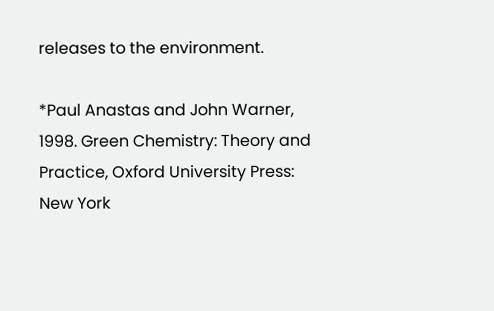releases to the environment.

*Paul Anastas and John Warner, 1998. Green Chemistry: Theory and Practice, Oxford University Press: New York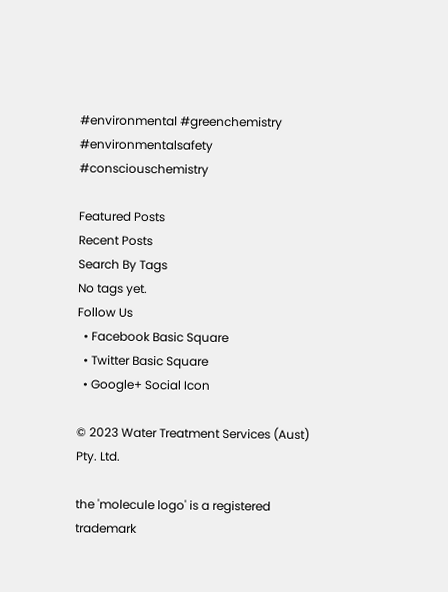#environmental #greenchemistry #environmentalsafety #consciouschemistry

Featured Posts
Recent Posts
Search By Tags
No tags yet.
Follow Us
  • Facebook Basic Square
  • Twitter Basic Square
  • Google+ Social Icon

© 2023 Water Treatment Services (Aust) Pty. Ltd.

the 'molecule logo' is a registered trademark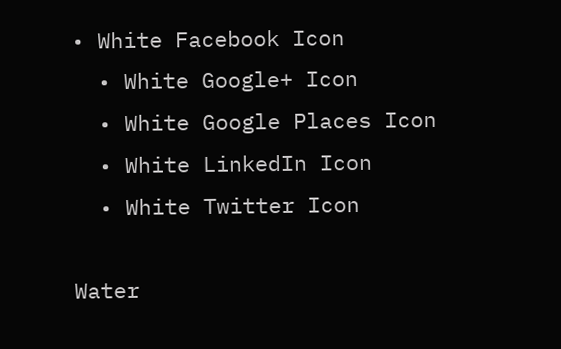• White Facebook Icon
  • White Google+ Icon
  • White Google Places Icon
  • White LinkedIn Icon
  • White Twitter Icon

Water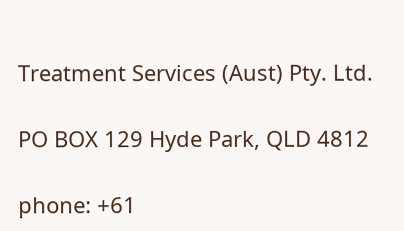Treatment Services (Aust) Pty. Ltd.

PO BOX 129 Hyde Park, QLD 4812

phone: +61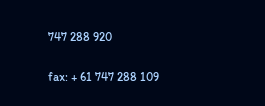747 288 920

fax: + 61 747 288 109